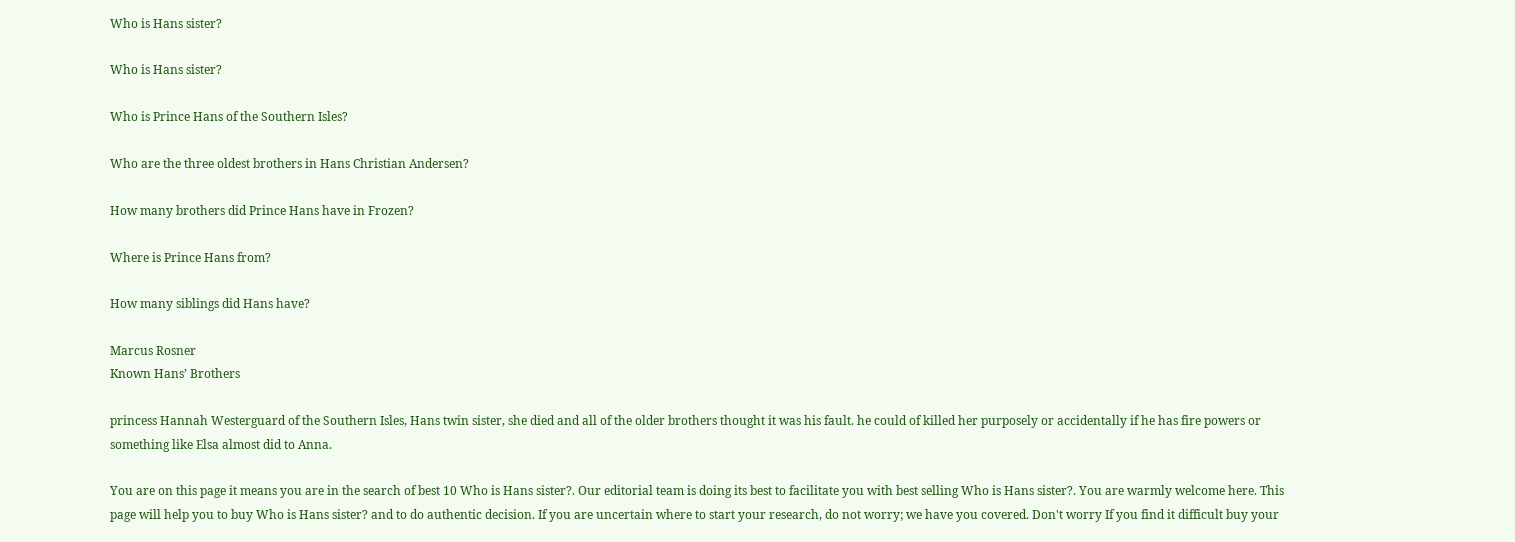Who is Hans sister?

Who is Hans sister?

Who is Prince Hans of the Southern Isles?

Who are the three oldest brothers in Hans Christian Andersen?

How many brothers did Prince Hans have in Frozen?

Where is Prince Hans from?

How many siblings did Hans have?

Marcus Rosner
Known Hans’ Brothers

princess Hannah Westerguard of the Southern Isles, Hans twin sister, she died and all of the older brothers thought it was his fault. he could of killed her purposely or accidentally if he has fire powers or something like Elsa almost did to Anna.

You are on this page it means you are in the search of best 10 Who is Hans sister?. Our editorial team is doing its best to facilitate you with best selling Who is Hans sister?. You are warmly welcome here. This page will help you to buy Who is Hans sister? and to do authentic decision. If you are uncertain where to start your research, do not worry; we have you covered. Don't worry If you find it difficult buy your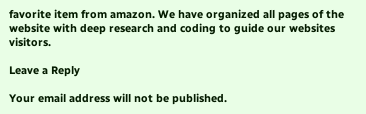favorite item from amazon. We have organized all pages of the website with deep research and coding to guide our websites visitors.

Leave a Reply

Your email address will not be published.